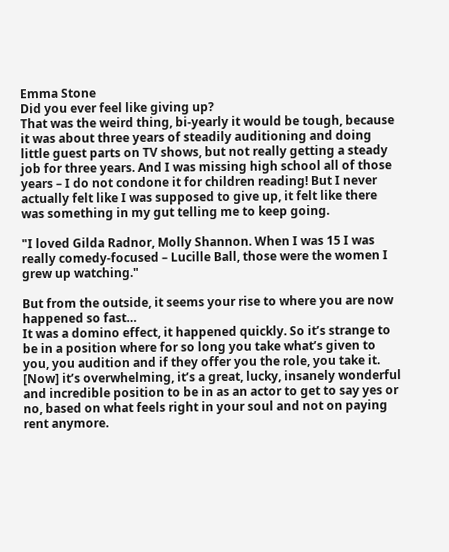Emma Stone
Did you ever feel like giving up?
That was the weird thing, bi-yearly it would be tough, because it was about three years of steadily auditioning and doing little guest parts on TV shows, but not really getting a steady job for three years. And I was missing high school all of those years – I do not condone it for children reading! But I never actually felt like I was supposed to give up, it felt like there was something in my gut telling me to keep going.

"I loved Gilda Radnor, Molly Shannon. When I was 15 I was really comedy-focused – Lucille Ball, those were the women I grew up watching."

But from the outside, it seems your rise to where you are now happened so fast…
It was a domino effect, it happened quickly. So it’s strange to be in a position where for so long you take what’s given to you, you audition and if they offer you the role, you take it. [Now] it’s overwhelming, it’s a great, lucky, insanely wonderful and incredible position to be in as an actor to get to say yes or no, based on what feels right in your soul and not on paying rent anymore.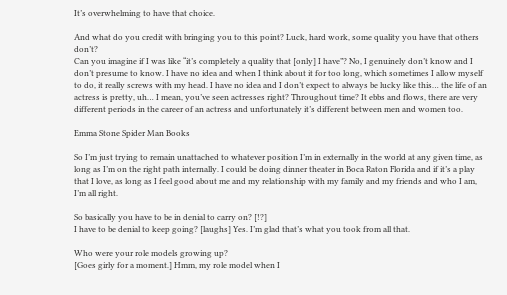It’s overwhelming to have that choice.

And what do you credit with bringing you to this point? Luck, hard work, some quality you have that others don’t?
Can you imagine if I was like “it’s completely a quality that [only] I have”? No, I genuinely don’t know and I don’t presume to know. I have no idea and when I think about it for too long, which sometimes I allow myself to do, it really screws with my head. I have no idea and I don’t expect to always be lucky like this… the life of an actress is pretty, uh… I mean, you’ve seen actresses right? Throughout time? It ebbs and flows, there are very different periods in the career of an actress and unfortunately it’s different between men and women too.

Emma Stone Spider Man Books

So I’m just trying to remain unattached to whatever position I’m in externally in the world at any given time, as long as I’m on the right path internally. I could be doing dinner theater in Boca Raton Florida and if it’s a play that I love, as long as I feel good about me and my relationship with my family and my friends and who I am, I’m all right.

So basically you have to be in denial to carry on? [!?]
I have to be denial to keep going? [laughs] Yes. I’m glad that’s what you took from all that.

Who were your role models growing up?
[Goes girly for a moment.] Hmm, my role model when I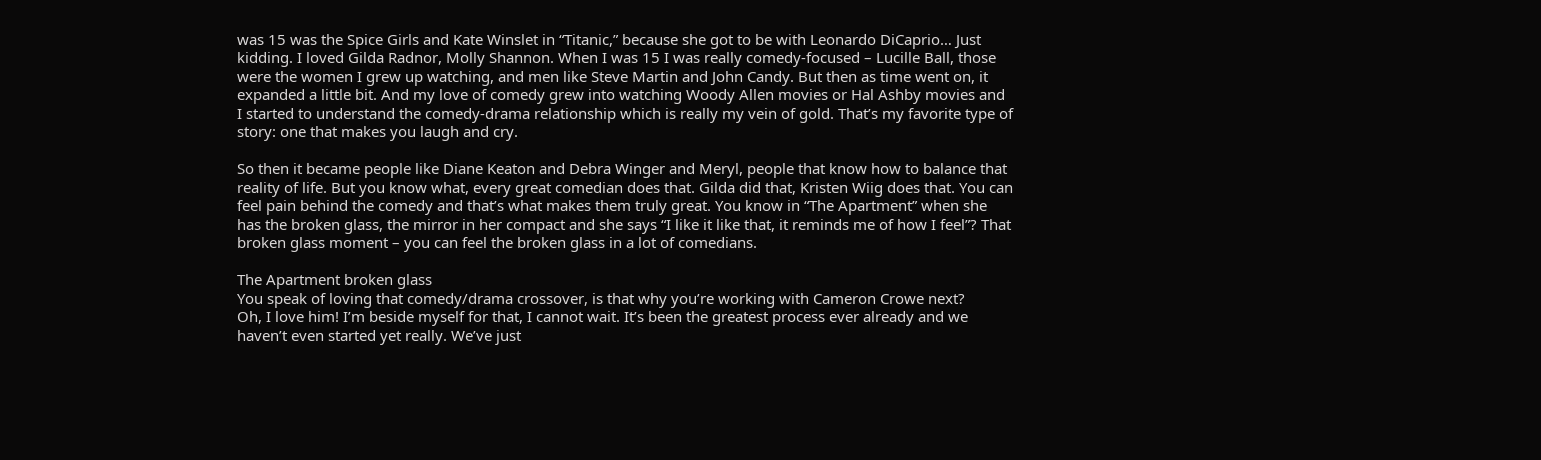was 15 was the Spice Girls and Kate Winslet in “Titanic,” because she got to be with Leonardo DiCaprio… Just kidding. I loved Gilda Radnor, Molly Shannon. When I was 15 I was really comedy-focused – Lucille Ball, those were the women I grew up watching, and men like Steve Martin and John Candy. But then as time went on, it expanded a little bit. And my love of comedy grew into watching Woody Allen movies or Hal Ashby movies and I started to understand the comedy-drama relationship which is really my vein of gold. That’s my favorite type of story: one that makes you laugh and cry.

So then it became people like Diane Keaton and Debra Winger and Meryl, people that know how to balance that reality of life. But you know what, every great comedian does that. Gilda did that, Kristen Wiig does that. You can feel pain behind the comedy and that’s what makes them truly great. You know in “The Apartment” when she has the broken glass, the mirror in her compact and she says “I like it like that, it reminds me of how I feel”? That broken glass moment – you can feel the broken glass in a lot of comedians.

The Apartment broken glass
You speak of loving that comedy/drama crossover, is that why you’re working with Cameron Crowe next?
Oh, I love him! I’m beside myself for that, I cannot wait. It’s been the greatest process ever already and we haven’t even started yet really. We’ve just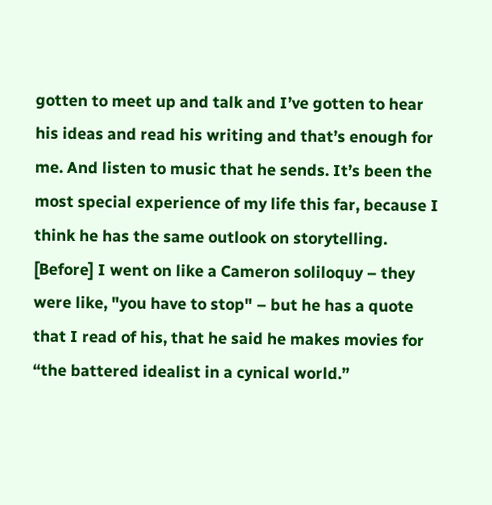gotten to meet up and talk and I’ve gotten to hear his ideas and read his writing and that’s enough for me. And listen to music that he sends. It’s been the most special experience of my life this far, because I think he has the same outlook on storytelling. [Before] I went on like a Cameron soliloquy – they were like, "you have to stop" – but he has a quote that I read of his, that he said he makes movies for “the battered idealist in a cynical world.”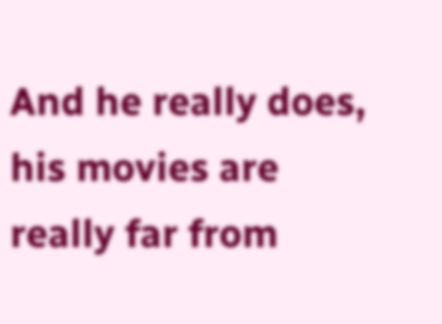And he really does, his movies are really far from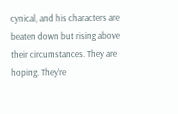cynical, and his characters are beaten down but rising above their circumstances. They are hoping. They’re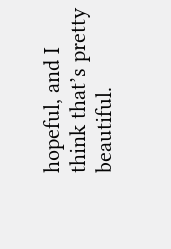hopeful, and I think that’s pretty beautiful.